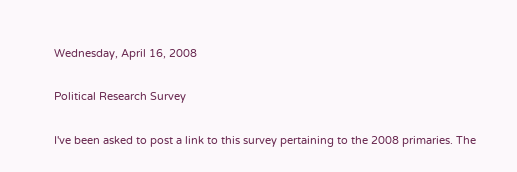Wednesday, April 16, 2008

Political Research Survey

I've been asked to post a link to this survey pertaining to the 2008 primaries. The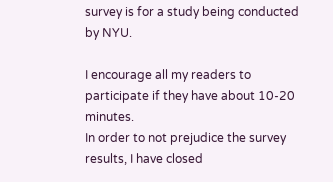survey is for a study being conducted by NYU.

I encourage all my readers to participate if they have about 10-20 minutes.
In order to not prejudice the survey results, I have closed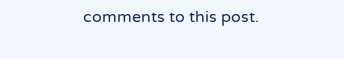comments to this post.